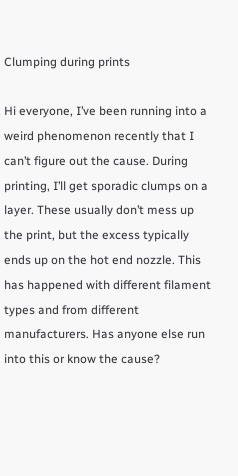Clumping during prints

Hi everyone, I’ve been running into a weird phenomenon recently that I can’t figure out the cause. During printing, I’ll get sporadic clumps on a layer. These usually don’t mess up the print, but the excess typically ends up on the hot end nozzle. This has happened with different filament types and from different manufacturers. Has anyone else run into this or know the cause?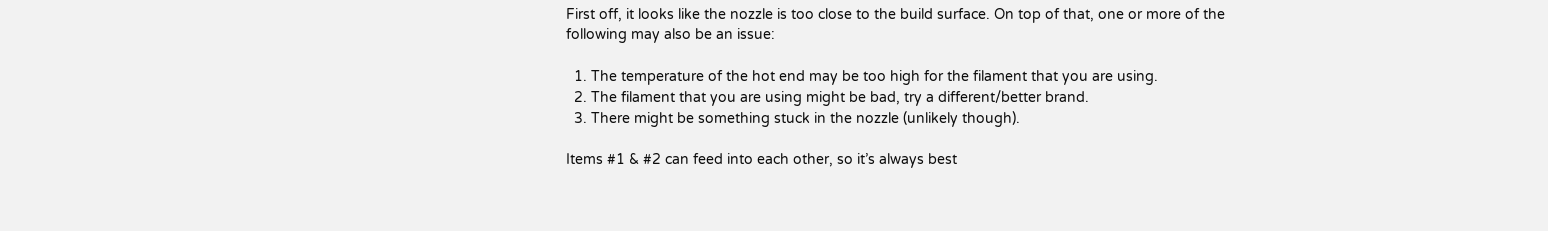First off, it looks like the nozzle is too close to the build surface. On top of that, one or more of the following may also be an issue:

  1. The temperature of the hot end may be too high for the filament that you are using.
  2. The filament that you are using might be bad, try a different/better brand.
  3. There might be something stuck in the nozzle (unlikely though).

Items #1 & #2 can feed into each other, so it’s always best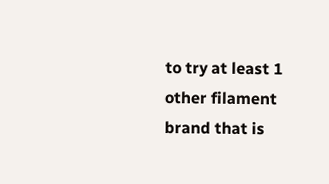to try at least 1 other filament brand that is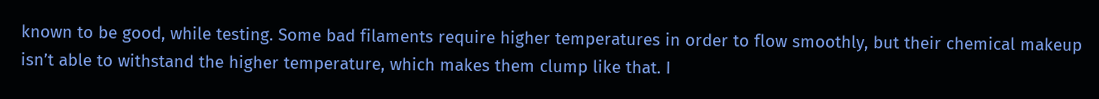known to be good, while testing. Some bad filaments require higher temperatures in order to flow smoothly, but their chemical makeup isn’t able to withstand the higher temperature, which makes them clump like that. I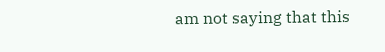am not saying that this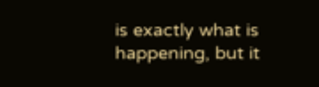is exactly what is happening, but it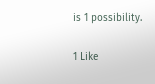is 1 possibility.

1 Like